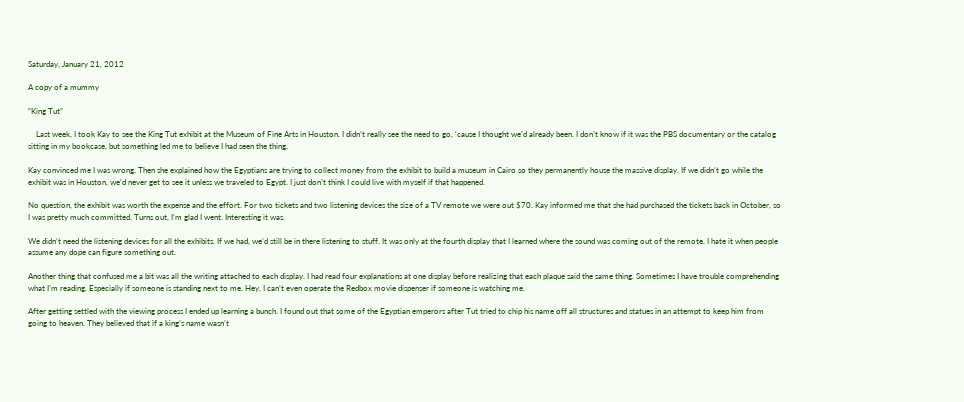Saturday, January 21, 2012

A copy of a mummy

“King Tut”

    Last week, I took Kay to see the King Tut exhibit at the Museum of Fine Arts in Houston. I didn’t really see the need to go, ‘cause I thought we’d already been. I don’t know if it was the PBS documentary or the catalog sitting in my bookcase, but something led me to believe I had seen the thing.

Kay convinced me I was wrong. Then she explained how the Egyptians are trying to collect money from the exhibit to build a museum in Cairo so they permanently house the massive display. If we didn’t go while the exhibit was in Houston, we’d never get to see it unless we traveled to Egypt. I just don’t think I could live with myself if that happened.

No question, the exhibit was worth the expense and the effort. For two tickets and two listening devices the size of a TV remote we were out $70. Kay informed me that she had purchased the tickets back in October, so I was pretty much committed. Turns out, I’m glad I went. Interesting it was.

We didn’t need the listening devices for all the exhibits. If we had, we’d still be in there listening to stuff. It was only at the fourth display that I learned where the sound was coming out of the remote. I hate it when people assume any dope can figure something out.

Another thing that confused me a bit was all the writing attached to each display. I had read four explanations at one display before realizing that each plaque said the same thing. Sometimes I have trouble comprehending what I’m reading. Especially if someone is standing next to me. Hey, I can’t even operate the Redbox movie dispenser if someone is watching me.

After getting settled with the viewing process I ended up learning a bunch. I found out that some of the Egyptian emperors after Tut tried to chip his name off all structures and statues in an attempt to keep him from going to heaven. They believed that if a king’s name wasn’t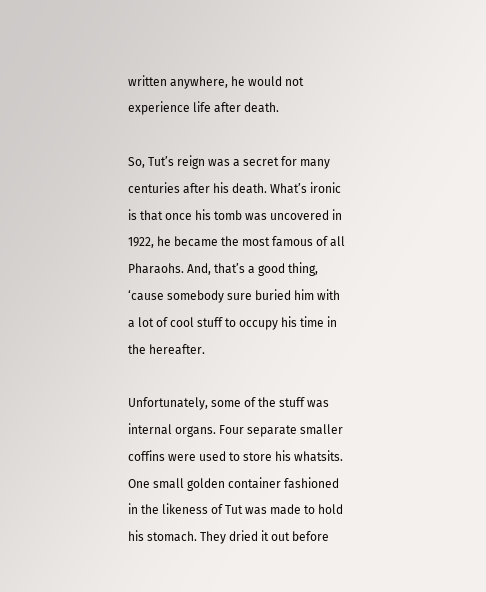written anywhere, he would not experience life after death.

So, Tut’s reign was a secret for many centuries after his death. What’s ironic is that once his tomb was uncovered in 1922, he became the most famous of all Pharaohs. And, that’s a good thing, ‘cause somebody sure buried him with a lot of cool stuff to occupy his time in the hereafter.

Unfortunately, some of the stuff was internal organs. Four separate smaller coffins were used to store his whatsits. One small golden container fashioned in the likeness of Tut was made to hold his stomach. They dried it out before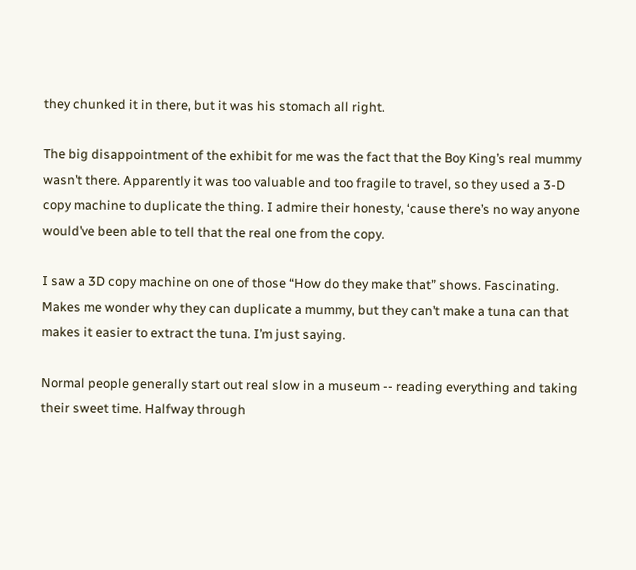they chunked it in there, but it was his stomach all right.

The big disappointment of the exhibit for me was the fact that the Boy King’s real mummy wasn’t there. Apparently it was too valuable and too fragile to travel, so they used a 3-D copy machine to duplicate the thing. I admire their honesty, ‘cause there’s no way anyone would’ve been able to tell that the real one from the copy.

I saw a 3D copy machine on one of those “How do they make that” shows. Fascinating. Makes me wonder why they can duplicate a mummy, but they can’t make a tuna can that makes it easier to extract the tuna. I’m just saying.

Normal people generally start out real slow in a museum -- reading everything and taking their sweet time. Halfway through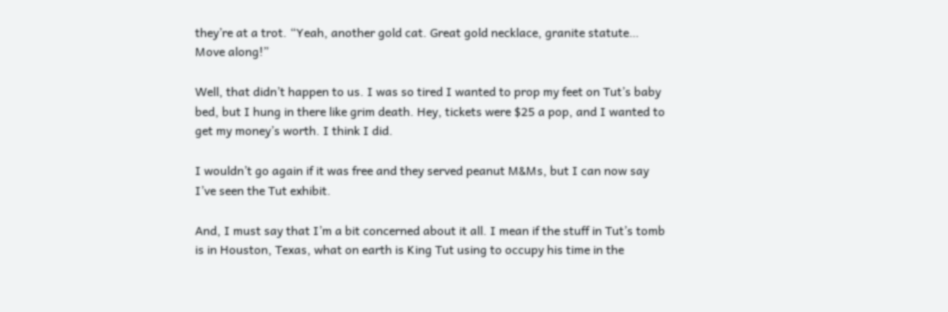they’re at a trot. “Yeah, another gold cat. Great gold necklace, granite statute… Move along!”

Well, that didn’t happen to us. I was so tired I wanted to prop my feet on Tut’s baby bed, but I hung in there like grim death. Hey, tickets were $25 a pop, and I wanted to get my money’s worth. I think I did.

I wouldn’t go again if it was free and they served peanut M&Ms, but I can now say I’ve seen the Tut exhibit.

And, I must say that I’m a bit concerned about it all. I mean if the stuff in Tut’s tomb is in Houston, Texas, what on earth is King Tut using to occupy his time in the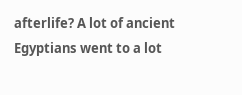afterlife? A lot of ancient Egyptians went to a lot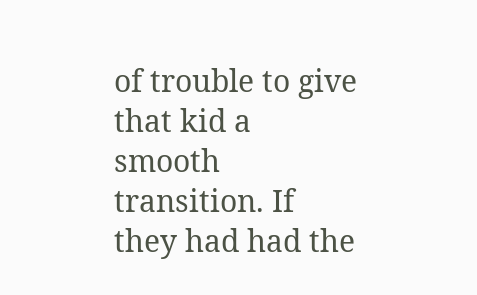of trouble to give that kid a smooth transition. If they had had the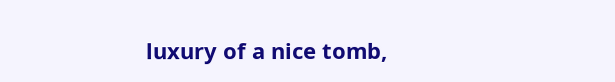luxury of a nice tomb,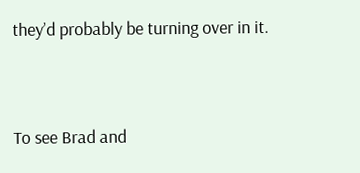they’d probably be turning over in it.


To see Brad and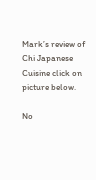Mark’s review of Chi Japanese Cuisine click on picture below.

No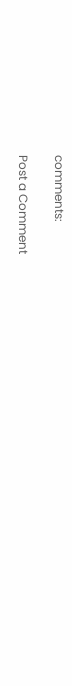comments:

Post a Comment